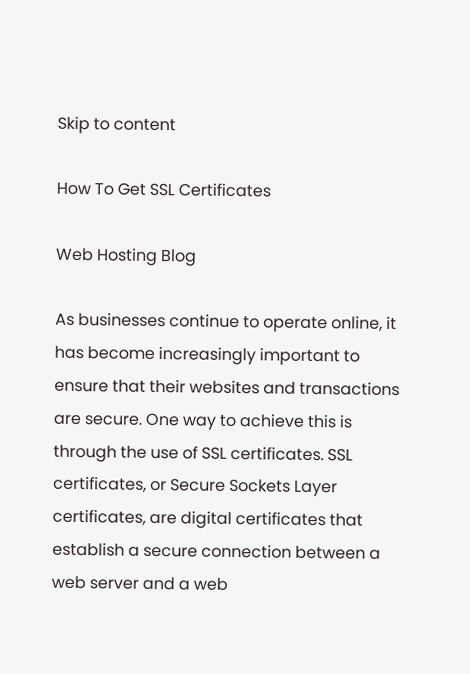Skip to content

How To Get SSL Certificates

Web Hosting Blog

As businesses continue to operate online, it has become increasingly important to ensure that their websites and transactions are secure. One way to achieve this is through the use of SSL certificates. SSL certificates, or Secure Sockets Layer certificates, are digital certificates that establish a secure connection between a web server and a web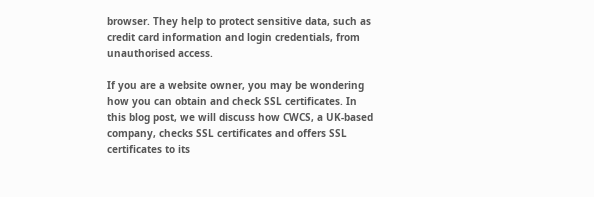browser. They help to protect sensitive data, such as credit card information and login credentials, from unauthorised access.

If you are a website owner, you may be wondering how you can obtain and check SSL certificates. In this blog post, we will discuss how CWCS, a UK-based company, checks SSL certificates and offers SSL certificates to its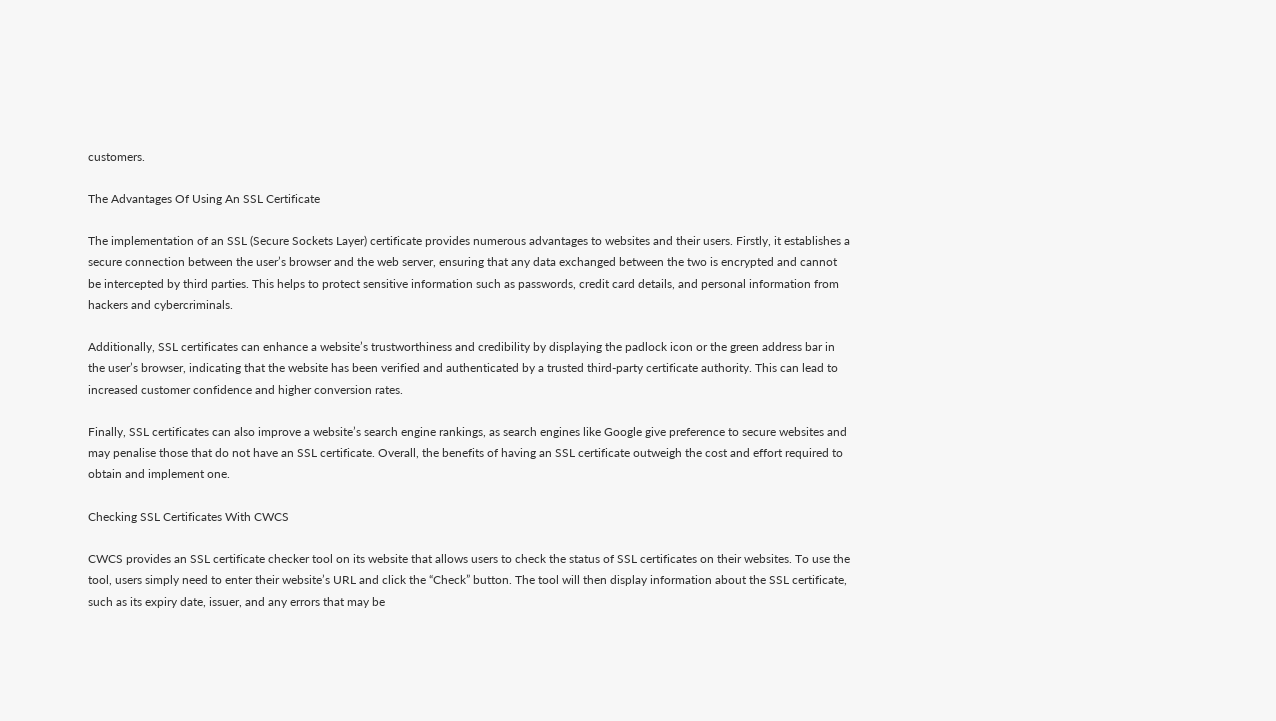customers.

The Advantages Of Using An SSL Certificate

The implementation of an SSL (Secure Sockets Layer) certificate provides numerous advantages to websites and their users. Firstly, it establishes a secure connection between the user’s browser and the web server, ensuring that any data exchanged between the two is encrypted and cannot be intercepted by third parties. This helps to protect sensitive information such as passwords, credit card details, and personal information from hackers and cybercriminals.

Additionally, SSL certificates can enhance a website’s trustworthiness and credibility by displaying the padlock icon or the green address bar in the user’s browser, indicating that the website has been verified and authenticated by a trusted third-party certificate authority. This can lead to increased customer confidence and higher conversion rates.

Finally, SSL certificates can also improve a website’s search engine rankings, as search engines like Google give preference to secure websites and may penalise those that do not have an SSL certificate. Overall, the benefits of having an SSL certificate outweigh the cost and effort required to obtain and implement one.

Checking SSL Certificates With CWCS

CWCS provides an SSL certificate checker tool on its website that allows users to check the status of SSL certificates on their websites. To use the tool, users simply need to enter their website’s URL and click the “Check” button. The tool will then display information about the SSL certificate, such as its expiry date, issuer, and any errors that may be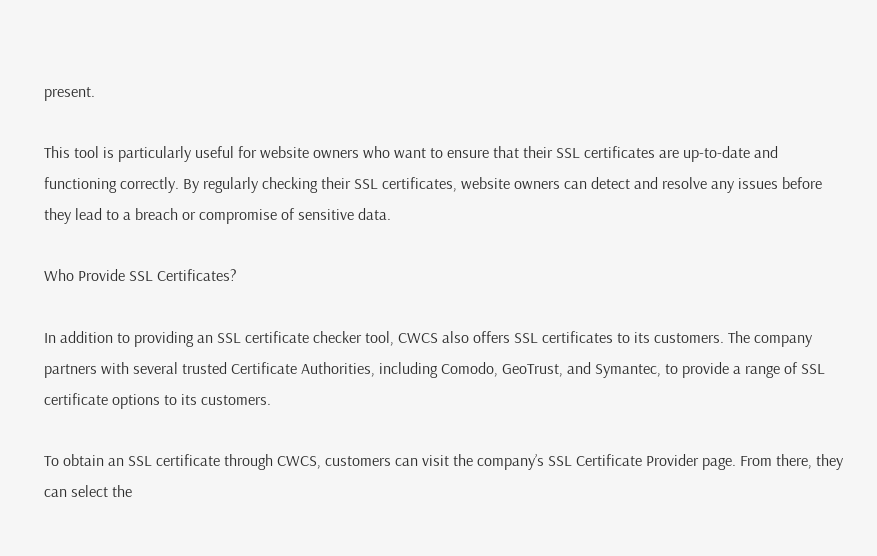present.

This tool is particularly useful for website owners who want to ensure that their SSL certificates are up-to-date and functioning correctly. By regularly checking their SSL certificates, website owners can detect and resolve any issues before they lead to a breach or compromise of sensitive data.

Who Provide SSL Certificates?

In addition to providing an SSL certificate checker tool, CWCS also offers SSL certificates to its customers. The company partners with several trusted Certificate Authorities, including Comodo, GeoTrust, and Symantec, to provide a range of SSL certificate options to its customers.

To obtain an SSL certificate through CWCS, customers can visit the company’s SSL Certificate Provider page. From there, they can select the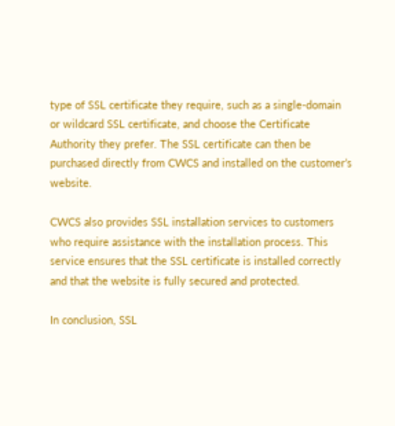type of SSL certificate they require, such as a single-domain or wildcard SSL certificate, and choose the Certificate Authority they prefer. The SSL certificate can then be purchased directly from CWCS and installed on the customer’s website.

CWCS also provides SSL installation services to customers who require assistance with the installation process. This service ensures that the SSL certificate is installed correctly and that the website is fully secured and protected.

In conclusion, SSL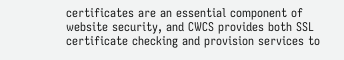certificates are an essential component of website security, and CWCS provides both SSL certificate checking and provision services to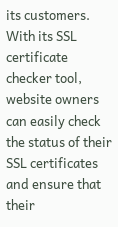its customers. With its SSL certificate checker tool, website owners can easily check the status of their SSL certificates and ensure that their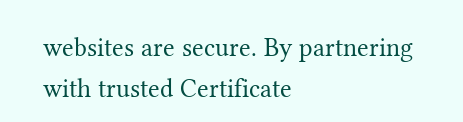websites are secure. By partnering with trusted Certificate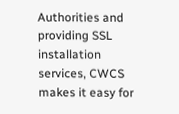Authorities and providing SSL installation services, CWCS makes it easy for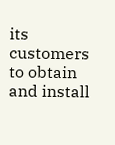its customers to obtain and install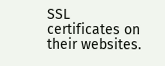SSL certificates on their websites.